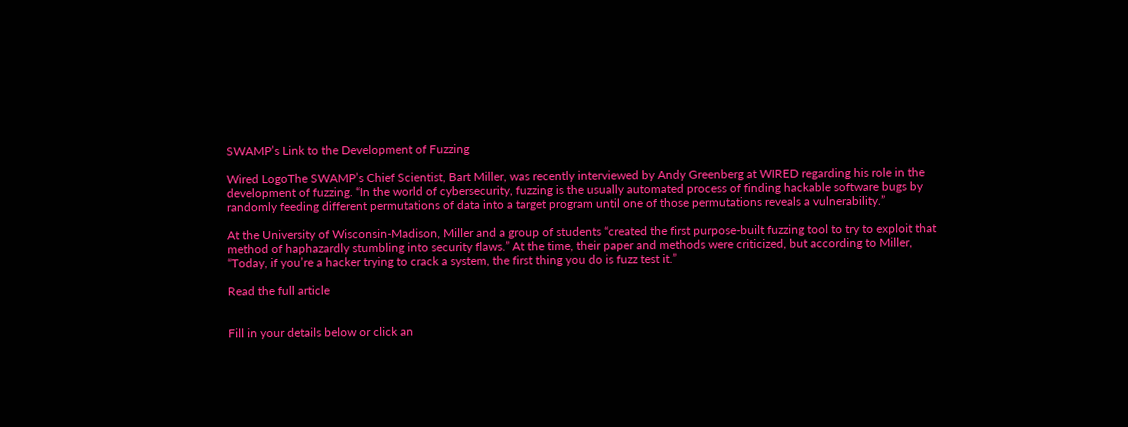SWAMP’s Link to the Development of Fuzzing

Wired LogoThe SWAMP’s Chief Scientist, Bart Miller, was recently interviewed by Andy Greenberg at WIRED regarding his role in the development of fuzzing. “In the world of cybersecurity, fuzzing is the usually automated process of finding hackable software bugs by randomly feeding different permutations of data into a target program until one of those permutations reveals a vulnerability.”

At the University of Wisconsin-Madison, Miller and a group of students “created the first purpose-built fuzzing tool to try to exploit that method of haphazardly stumbling into security flaws.” At the time, their paper and methods were criticized, but according to Miller, “Today, if you’re a hacker trying to crack a system, the first thing you do is fuzz test it.”

Read the full article


Fill in your details below or click an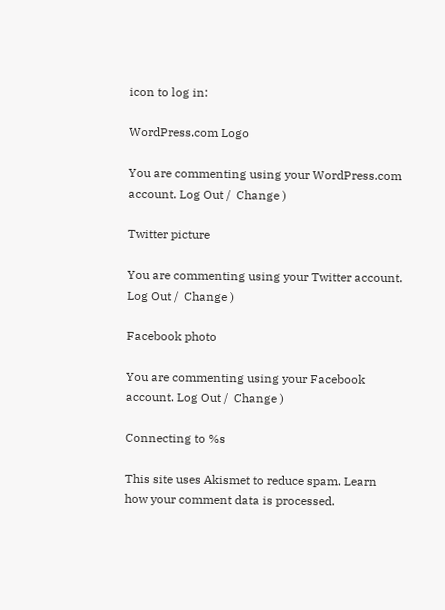icon to log in:

WordPress.com Logo

You are commenting using your WordPress.com account. Log Out /  Change )

Twitter picture

You are commenting using your Twitter account. Log Out /  Change )

Facebook photo

You are commenting using your Facebook account. Log Out /  Change )

Connecting to %s

This site uses Akismet to reduce spam. Learn how your comment data is processed.